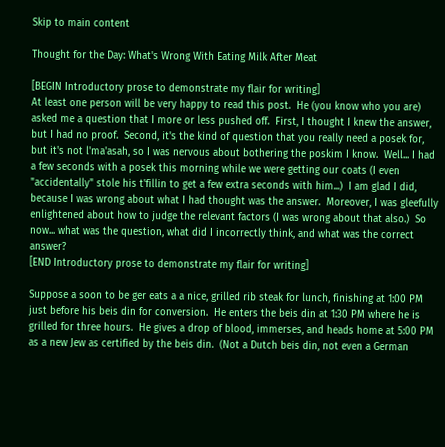Skip to main content

Thought for the Day: What's Wrong With Eating Milk After Meat

[BEGIN Introductory prose to demonstrate my flair for writing]
At least one person will be very happy to read this post.  He (you know who you are) asked me a question that I more or less pushed off.  First, I thought I knew the answer, but I had no proof.  Second, it's the kind of question that you really need a posek for, but it's not l'ma'asah, so I was nervous about bothering the poskim I know.  Well... I had a few seconds with a posek this morning while we were getting our coats (I even "accidentally" stole his t'fillin to get a few extra seconds with him...)  I am glad I did, because I was wrong about what I had thought was the answer.  Moreover, I was gleefully enlightened about how to judge the relevant factors (I was wrong about that also.)  So now... what was the question, what did I incorrectly think, and what was the correct answer?
[END Introductory prose to demonstrate my flair for writing]

Suppose a soon to be ger eats a a nice, grilled rib steak for lunch, finishing at 1:00 PM just before his beis din for conversion.  He enters the beis din at 1:30 PM where he is grilled for three hours.  He gives a drop of blood, immerses, and heads home at 5:00 PM as a new Jew as certified by the beis din.  (Not a Dutch beis din, not even a German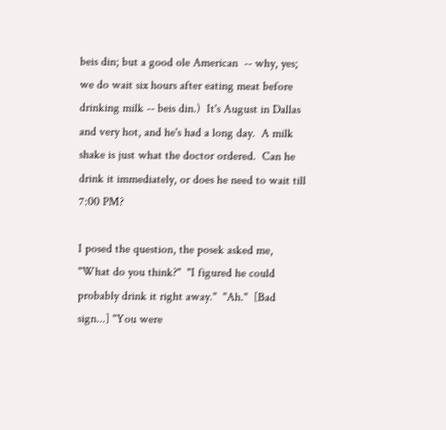beis din; but a good ole American  -- why, yes; we do wait six hours after eating meat before drinking milk -- beis din.)  It's August in Dallas and very hot, and he's had a long day.  A milk shake is just what the doctor ordered.  Can he drink it immediately, or does he need to wait till 7:00 PM?

I posed the question, the posek asked me, "What do you think?"  "I figured he could probably drink it right away."  "Ah."  [Bad sign...] "You were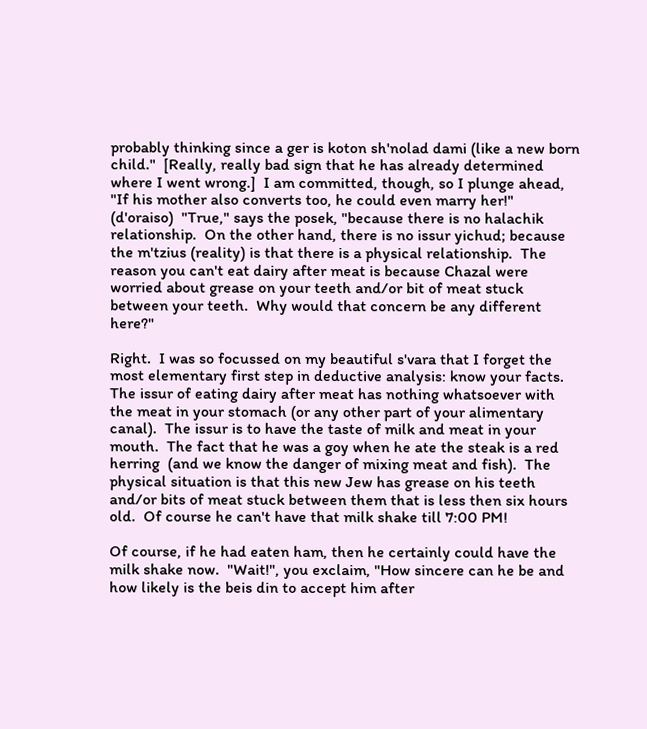probably thinking since a ger is koton sh'nolad dami (like a new born child."  [Really, really bad sign that he has already determined where I went wrong.]  I am committed, though, so I plunge ahead, "If his mother also converts too, he could even marry her!" (d'oraiso)  "True," says the posek, "because there is no halachik relationship.  On the other hand, there is no issur yichud; because the m'tzius (reality) is that there is a physical relationship.  The reason you can't eat dairy after meat is because Chazal were worried about grease on your teeth and/or bit of meat stuck between your teeth.  Why would that concern be any different here?"

Right.  I was so focussed on my beautiful s'vara that I forget the most elementary first step in deductive analysis: know your facts.  The issur of eating dairy after meat has nothing whatsoever with the meat in your stomach (or any other part of your alimentary canal).  The issur is to have the taste of milk and meat in your mouth.  The fact that he was a goy when he ate the steak is a red herring  (and we know the danger of mixing meat and fish).  The physical situation is that this new Jew has grease on his teeth and/or bits of meat stuck between them that is less then six hours old.  Of course he can't have that milk shake till 7:00 PM!

Of course, if he had eaten ham, then he certainly could have the milk shake now.  "Wait!", you exclaim, "How sincere can he be and how likely is the beis din to accept him after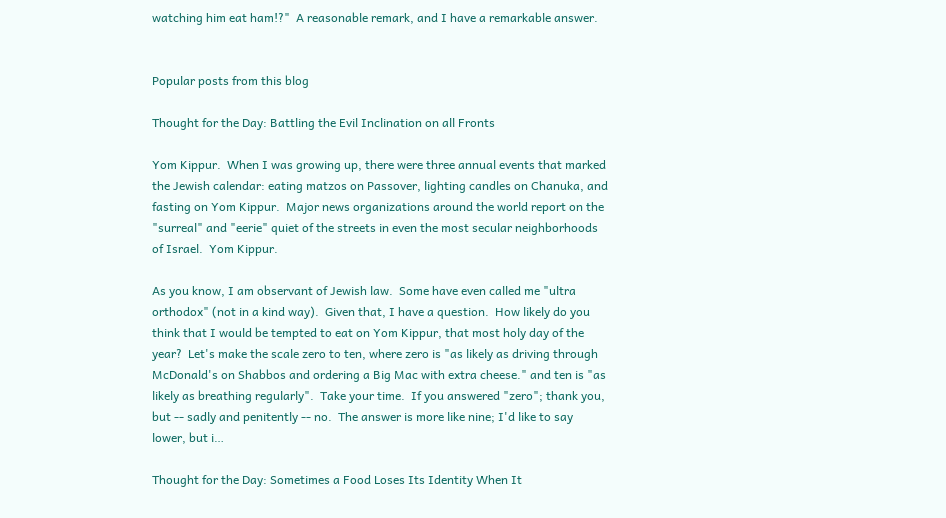watching him eat ham!?"  A reasonable remark, and I have a remarkable answer.


Popular posts from this blog

Thought for the Day: Battling the Evil Inclination on all Fronts

Yom Kippur.  When I was growing up, there were three annual events that marked the Jewish calendar: eating matzos on Passover, lighting candles on Chanuka, and  fasting on Yom Kippur.  Major news organizations around the world report on the "surreal" and "eerie" quiet of the streets in even the most secular neighborhoods of Israel.  Yom Kippur.

As you know, I am observant of Jewish law.  Some have even called me "ultra orthodox" (not in a kind way).  Given that, I have a question.  How likely do you think that I would be tempted to eat on Yom Kippur, that most holy day of the year?  Let's make the scale zero to ten, where zero is "as likely as driving through McDonald's on Shabbos and ordering a Big Mac with extra cheese." and ten is "as likely as breathing regularly".  Take your time.  If you answered "zero"; thank you, but -- sadly and penitently -- no.  The answer is more like nine; I'd like to say lower, but i…

Thought for the Day: Sometimes a Food Loses Its Identity When It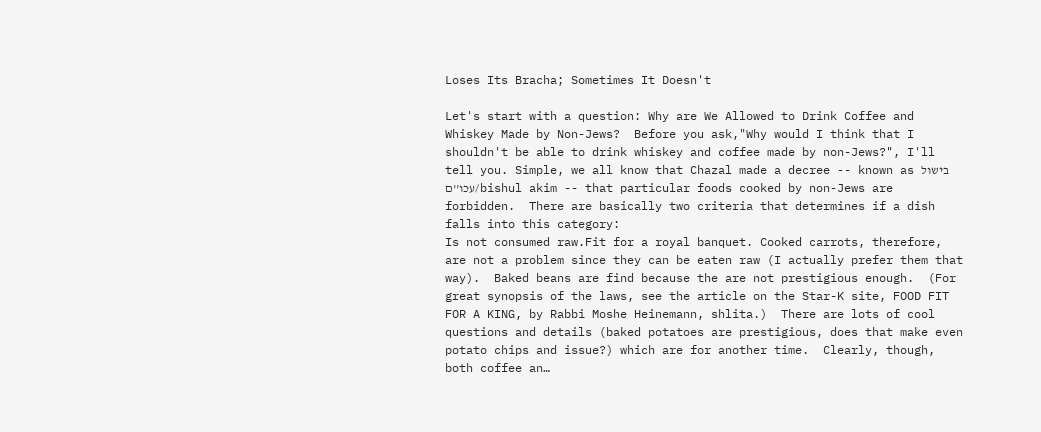Loses Its Bracha; Sometimes It Doesn't

Let's start with a question: Why are We Allowed to Drink Coffee and Whiskey Made by Non-Jews?  Before you ask,"Why would I think that I shouldn't be able to drink whiskey and coffee made by non-Jews?", I'll tell you. Simple, we all know that Chazal made a decree -- known as בישול עכו''ם/bishul akim -- that particular foods cooked by non-Jews are forbidden.  There are basically two criteria that determines if a dish falls into this category:
Is not consumed raw.Fit for a royal banquet. Cooked carrots, therefore, are not a problem since they can be eaten raw (I actually prefer them that way).  Baked beans are find because the are not prestigious enough.  (For great synopsis of the laws, see the article on the Star-K site, FOOD FIT FOR A KING, by Rabbi Moshe Heinemann, shlita.)  There are lots of cool questions and details (baked potatoes are prestigious, does that make even potato chips and issue?) which are for another time.  Clearly, though, both coffee an…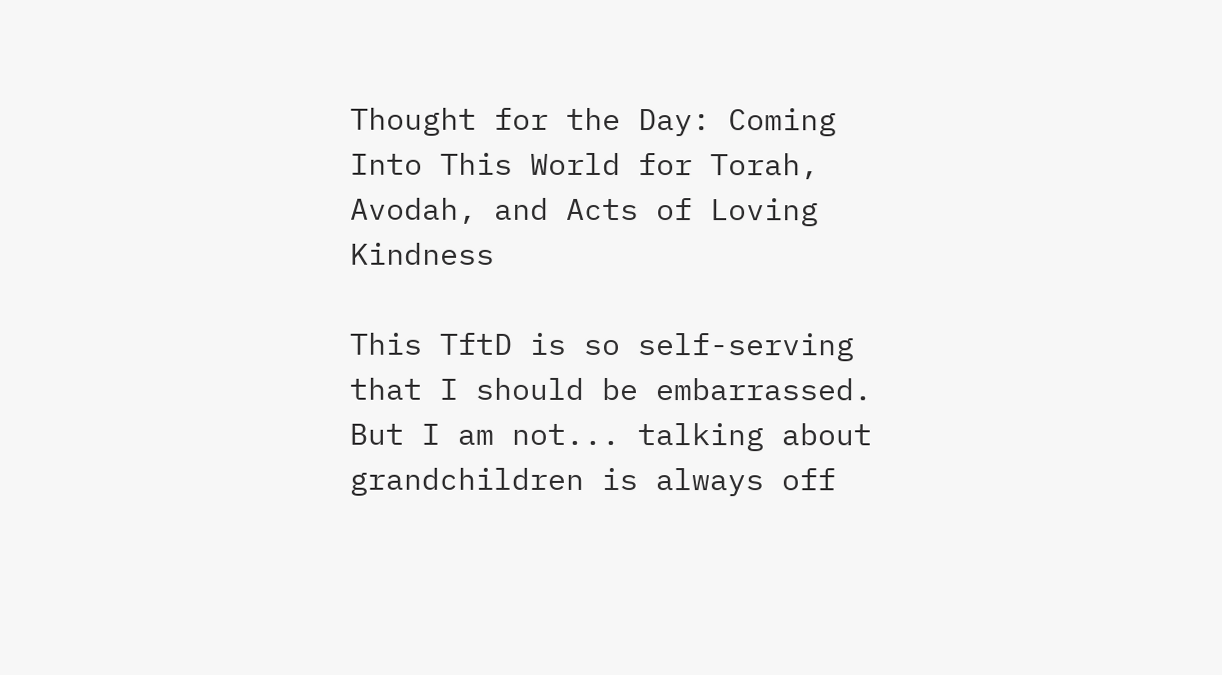Thought for the Day: Coming Into This World for Torah, Avodah, and Acts of Loving Kindness

This TftD is so self-serving that I should be embarrassed.  But I am not... talking about grandchildren is always off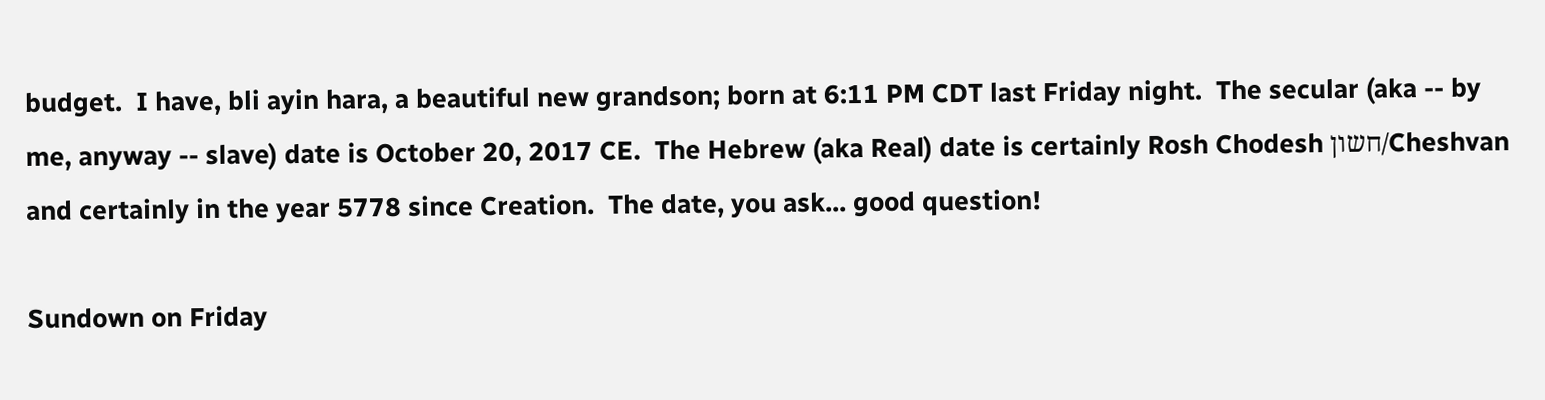budget.  I have, bli ayin hara, a beautiful new grandson; born at 6:11 PM CDT last Friday night.  The secular (aka -- by me, anyway -- slave) date is October 20, 2017 CE.  The Hebrew (aka Real) date is certainly Rosh Chodesh חשון/Cheshvan and certainly in the year 5778 since Creation.  The date, you ask... good question!

Sundown on Friday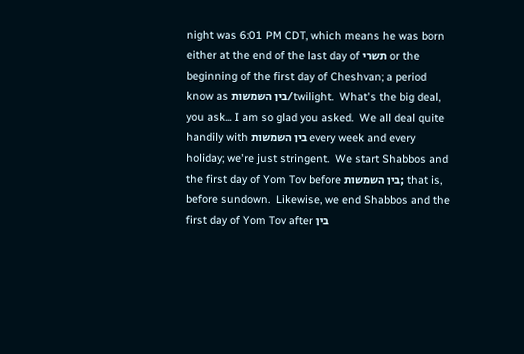night was 6:01 PM CDT, which means he was born either at the end of the last day of תשרי or the beginning of the first day of Cheshvan; a period know as בין השמשות/twilight.  What's the big deal, you ask... I am so glad you asked.  We all deal quite handily with בין השמשות every week and every holiday; we're just stringent.  We start Shabbos and the first day of Yom Tov before בין השמשות; that is, before sundown.  Likewise, we end Shabbos and the first day of Yom Tov after בין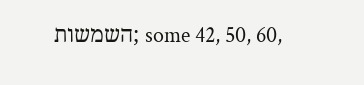השמשות; some 42, 50, 60,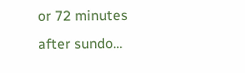or 72 minutes after sundo…